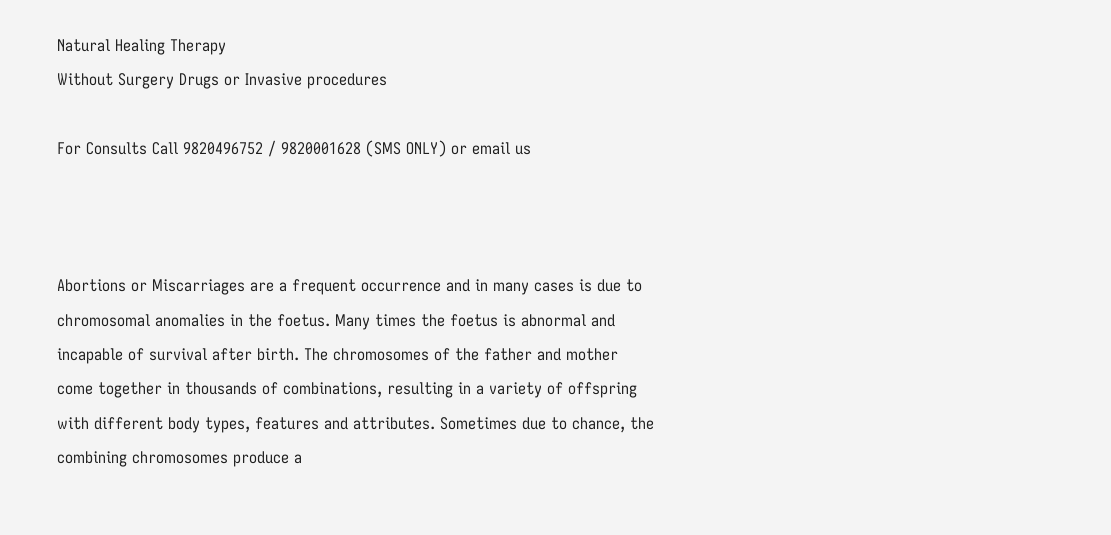Natural Healing Therapy
Without Surgery Drugs or Invasive procedures

For Consults Call 9820496752 / 9820001628 (SMS ONLY) or email us



Abortions or Miscarriages are a frequent occurrence and in many cases is due to chromosomal anomalies in the foetus. Many times the foetus is abnormal and incapable of survival after birth. The chromosomes of the father and mother come together in thousands of combinations, resulting in a variety of offspring with different body types, features and attributes. Sometimes due to chance, the combining chromosomes produce a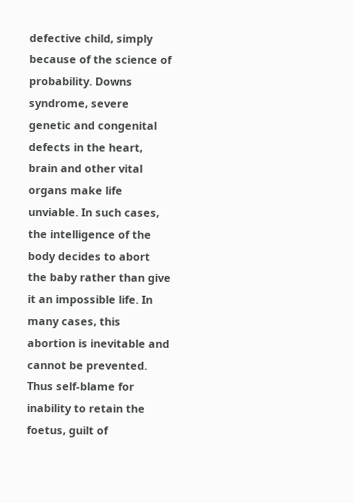defective child, simply because of the science of probability. Downs syndrome, severe genetic and congenital defects in the heart, brain and other vital organs make life unviable. In such cases, the intelligence of the body decides to abort the baby rather than give it an impossible life. In many cases, this abortion is inevitable and cannot be prevented. Thus self-blame for inability to retain the foetus, guilt of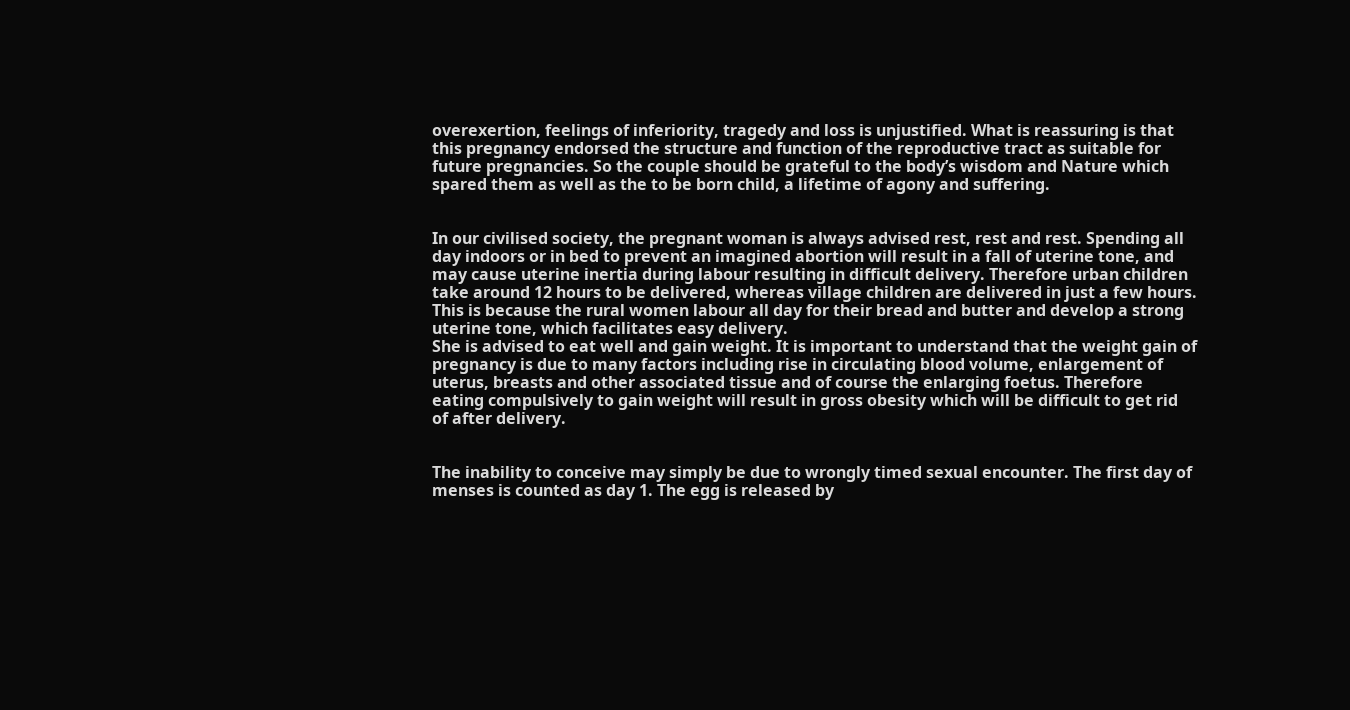overexertion, feelings of inferiority, tragedy and loss is unjustified. What is reassuring is that this pregnancy endorsed the structure and function of the reproductive tract as suitable for future pregnancies. So the couple should be grateful to the body’s wisdom and Nature which spared them as well as the to be born child, a lifetime of agony and suffering.


In our civilised society, the pregnant woman is always advised rest, rest and rest. Spending all day indoors or in bed to prevent an imagined abortion will result in a fall of uterine tone, and may cause uterine inertia during labour resulting in difficult delivery. Therefore urban children take around 12 hours to be delivered, whereas village children are delivered in just a few hours. This is because the rural women labour all day for their bread and butter and develop a strong uterine tone, which facilitates easy delivery.
She is advised to eat well and gain weight. It is important to understand that the weight gain of pregnancy is due to many factors including rise in circulating blood volume, enlargement of uterus, breasts and other associated tissue and of course the enlarging foetus. Therefore eating compulsively to gain weight will result in gross obesity which will be difficult to get rid of after delivery.


The inability to conceive may simply be due to wrongly timed sexual encounter. The first day of menses is counted as day 1. The egg is released by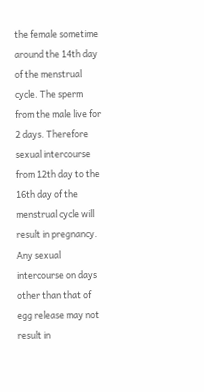the female sometime around the 14th day of the menstrual cycle. The sperm from the male live for 2 days. Therefore sexual intercourse from 12th day to the 16th day of the menstrual cycle will result in pregnancy. Any sexual intercourse on days other than that of egg release may not result in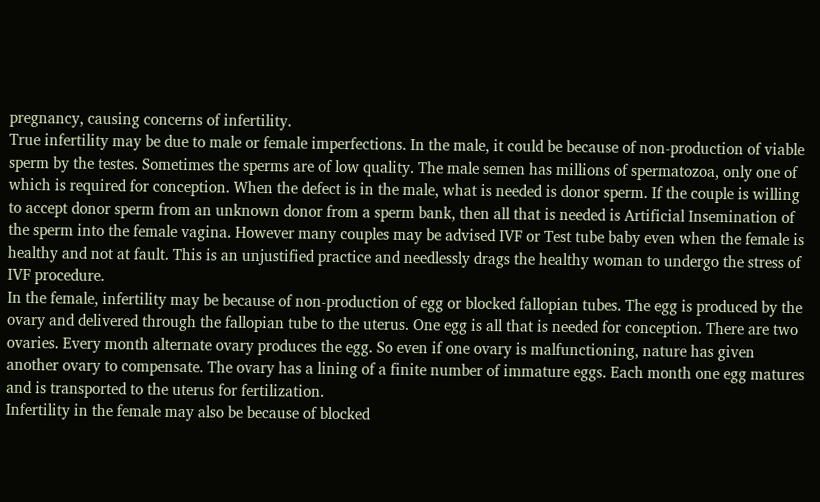pregnancy, causing concerns of infertility.
True infertility may be due to male or female imperfections. In the male, it could be because of non-production of viable sperm by the testes. Sometimes the sperms are of low quality. The male semen has millions of spermatozoa, only one of which is required for conception. When the defect is in the male, what is needed is donor sperm. If the couple is willing to accept donor sperm from an unknown donor from a sperm bank, then all that is needed is Artificial Insemination of the sperm into the female vagina. However many couples may be advised IVF or Test tube baby even when the female is healthy and not at fault. This is an unjustified practice and needlessly drags the healthy woman to undergo the stress of IVF procedure.
In the female, infertility may be because of non-production of egg or blocked fallopian tubes. The egg is produced by the ovary and delivered through the fallopian tube to the uterus. One egg is all that is needed for conception. There are two ovaries. Every month alternate ovary produces the egg. So even if one ovary is malfunctioning, nature has given another ovary to compensate. The ovary has a lining of a finite number of immature eggs. Each month one egg matures and is transported to the uterus for fertilization.
Infertility in the female may also be because of blocked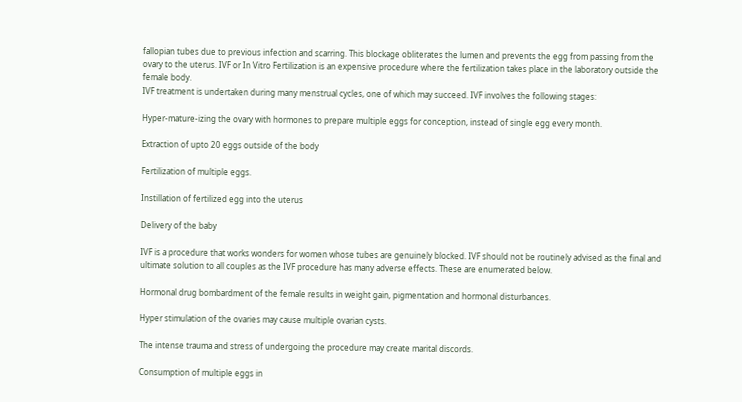fallopian tubes due to previous infection and scarring. This blockage obliterates the lumen and prevents the egg from passing from the ovary to the uterus. IVF or In Vitro Fertilization is an expensive procedure where the fertilization takes place in the laboratory outside the female body.
IVF treatment is undertaken during many menstrual cycles, one of which may succeed. IVF involves the following stages:

Hyper-mature-izing the ovary with hormones to prepare multiple eggs for conception, instead of single egg every month.

Extraction of upto 20 eggs outside of the body

Fertilization of multiple eggs.

Instillation of fertilized egg into the uterus

Delivery of the baby

IVF is a procedure that works wonders for women whose tubes are genuinely blocked. IVF should not be routinely advised as the final and ultimate solution to all couples as the IVF procedure has many adverse effects. These are enumerated below.

Hormonal drug bombardment of the female results in weight gain, pigmentation and hormonal disturbances.

Hyper stimulation of the ovaries may cause multiple ovarian cysts.

The intense trauma and stress of undergoing the procedure may create marital discords.

Consumption of multiple eggs in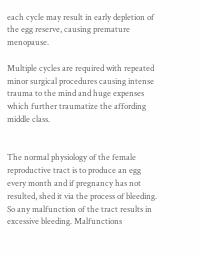each cycle may result in early depletion of the egg reserve, causing premature menopause.

Multiple cycles are required with repeated minor surgical procedures causing intense trauma to the mind and huge expenses which further traumatize the affording middle class.


The normal physiology of the female reproductive tract is to produce an egg every month and if pregnancy has not resulted, shed it via the process of bleeding. So any malfunction of the tract results in excessive bleeding. Malfunctions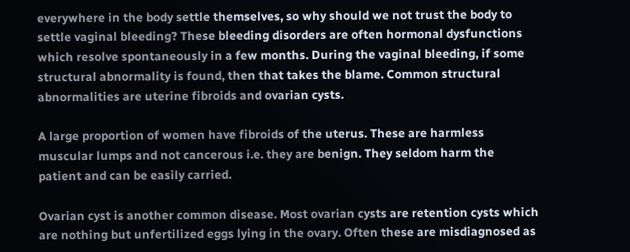everywhere in the body settle themselves, so why should we not trust the body to settle vaginal bleeding? These bleeding disorders are often hormonal dysfunctions which resolve spontaneously in a few months. During the vaginal bleeding, if some structural abnormality is found, then that takes the blame. Common structural abnormalities are uterine fibroids and ovarian cysts.

A large proportion of women have fibroids of the uterus. These are harmless muscular lumps and not cancerous i.e. they are benign. They seldom harm the patient and can be easily carried.

Ovarian cyst is another common disease. Most ovarian cysts are retention cysts which are nothing but unfertilized eggs lying in the ovary. Often these are misdiagnosed as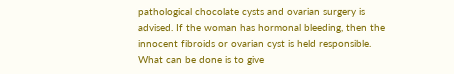pathological chocolate cysts and ovarian surgery is advised. If the woman has hormonal bleeding, then the innocent fibroids or ovarian cyst is held responsible. What can be done is to give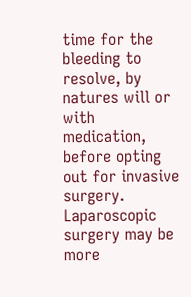time for the bleeding to resolve, by natures will or with medication, before opting out for invasive surgery. Laparoscopic surgery may be more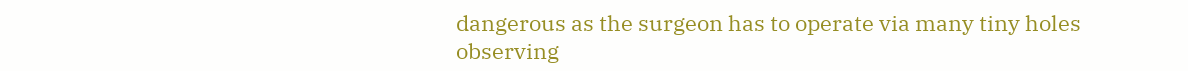dangerous as the surgeon has to operate via many tiny holes observing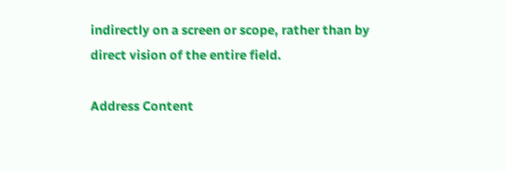indirectly on a screen or scope, rather than by direct vision of the entire field.

Address Content